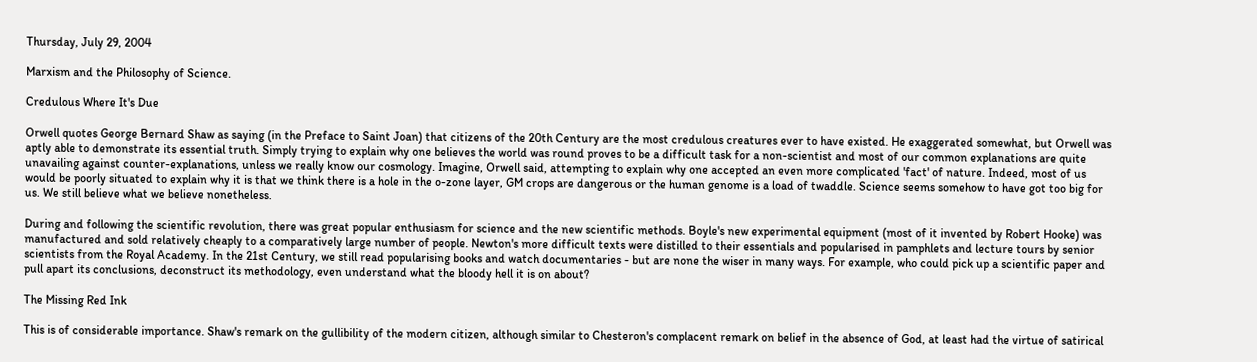Thursday, July 29, 2004

Marxism and the Philosophy of Science.

Credulous Where It's Due

Orwell quotes George Bernard Shaw as saying (in the Preface to Saint Joan) that citizens of the 20th Century are the most credulous creatures ever to have existed. He exaggerated somewhat, but Orwell was aptly able to demonstrate its essential truth. Simply trying to explain why one believes the world was round proves to be a difficult task for a non-scientist and most of our common explanations are quite unavailing against counter-explanations, unless we really know our cosmology. Imagine, Orwell said, attempting to explain why one accepted an even more complicated 'fact' of nature. Indeed, most of us would be poorly situated to explain why it is that we think there is a hole in the o-zone layer, GM crops are dangerous or the human genome is a load of twaddle. Science seems somehow to have got too big for us. We still believe what we believe nonetheless.

During and following the scientific revolution, there was great popular enthusiasm for science and the new scientific methods. Boyle's new experimental equipment (most of it invented by Robert Hooke) was manufactured and sold relatively cheaply to a comparatively large number of people. Newton's more difficult texts were distilled to their essentials and popularised in pamphlets and lecture tours by senior scientists from the Royal Academy. In the 21st Century, we still read popularising books and watch documentaries - but are none the wiser in many ways. For example, who could pick up a scientific paper and pull apart its conclusions, deconstruct its methodology, even understand what the bloody hell it is on about?

The Missing Red Ink

This is of considerable importance. Shaw's remark on the gullibility of the modern citizen, although similar to Chesteron's complacent remark on belief in the absence of God, at least had the virtue of satirical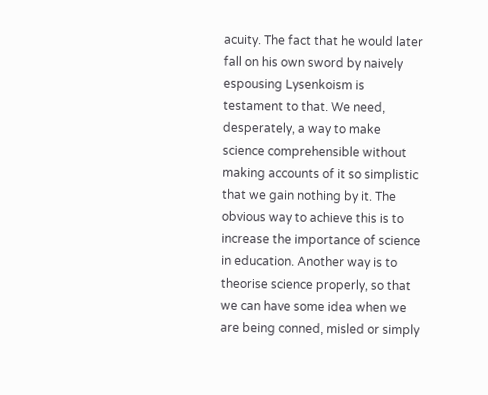acuity. The fact that he would later fall on his own sword by naively espousing Lysenkoism is testament to that. We need, desperately, a way to make science comprehensible without making accounts of it so simplistic that we gain nothing by it. The obvious way to achieve this is to increase the importance of science in education. Another way is to theorise science properly, so that we can have some idea when we are being conned, misled or simply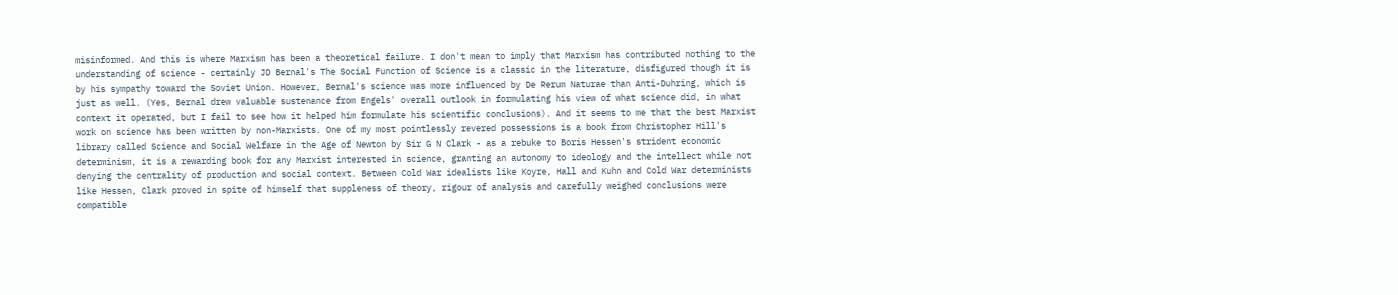misinformed. And this is where Marxism has been a theoretical failure. I don't mean to imply that Marxism has contributed nothing to the understanding of science - certainly JD Bernal's The Social Function of Science is a classic in the literature, disfigured though it is by his sympathy toward the Soviet Union. However, Bernal's science was more influenced by De Rerum Naturae than Anti-Duhring, which is just as well. (Yes, Bernal drew valuable sustenance from Engels' overall outlook in formulating his view of what science did, in what context it operated, but I fail to see how it helped him formulate his scientific conclusions). And it seems to me that the best Marxist work on science has been written by non-Marxists. One of my most pointlessly revered possessions is a book from Christopher Hill's library called Science and Social Welfare in the Age of Newton by Sir G N Clark - as a rebuke to Boris Hessen's strident economic determinism, it is a rewarding book for any Marxist interested in science, granting an autonomy to ideology and the intellect while not denying the centrality of production and social context. Between Cold War idealists like Koyre, Hall and Kuhn and Cold War determinists like Hessen, Clark proved in spite of himself that suppleness of theory, rigour of analysis and carefully weighed conclusions were compatible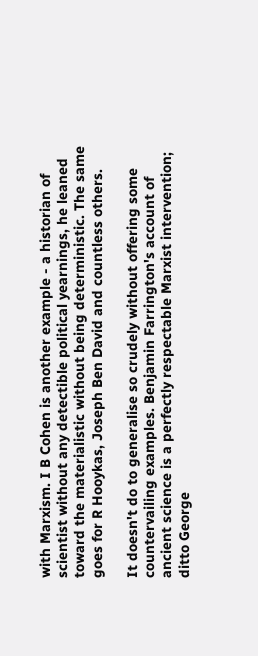with Marxism. I B Cohen is another example - a historian of scientist without any detectible political yearnings, he leaned toward the materialistic without being deterministic. The same goes for R Hooykas, Joseph Ben David and countless others.

It doesn't do to generalise so crudely without offering some countervailing examples. Benjamin Farrington's account of ancient science is a perfectly respectable Marxist intervention; ditto George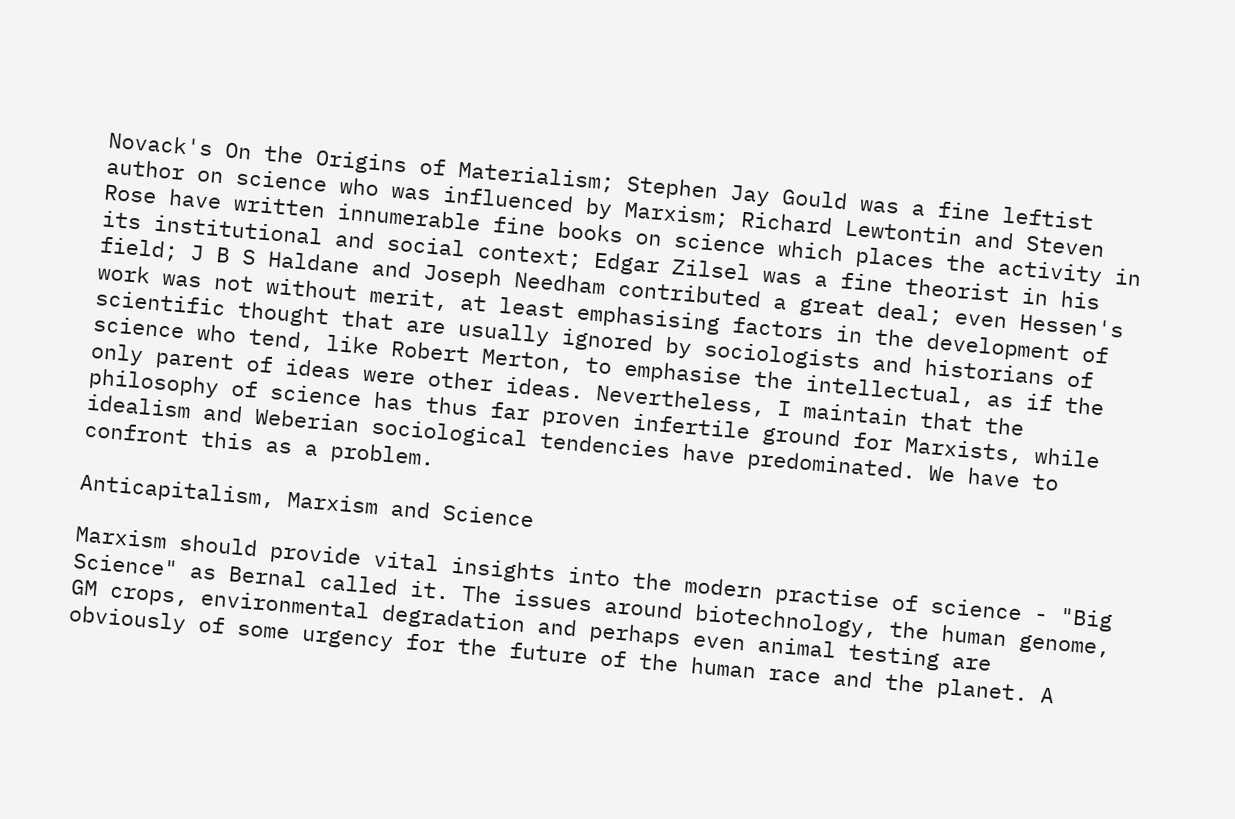Novack's On the Origins of Materialism; Stephen Jay Gould was a fine leftist author on science who was influenced by Marxism; Richard Lewtontin and Steven Rose have written innumerable fine books on science which places the activity in its institutional and social context; Edgar Zilsel was a fine theorist in his field; J B S Haldane and Joseph Needham contributed a great deal; even Hessen's work was not without merit, at least emphasising factors in the development of scientific thought that are usually ignored by sociologists and historians of science who tend, like Robert Merton, to emphasise the intellectual, as if the only parent of ideas were other ideas. Nevertheless, I maintain that the philosophy of science has thus far proven infertile ground for Marxists, while idealism and Weberian sociological tendencies have predominated. We have to confront this as a problem.

Anticapitalism, Marxism and Science

Marxism should provide vital insights into the modern practise of science - "Big Science" as Bernal called it. The issues around biotechnology, the human genome, GM crops, environmental degradation and perhaps even animal testing are obviously of some urgency for the future of the human race and the planet. A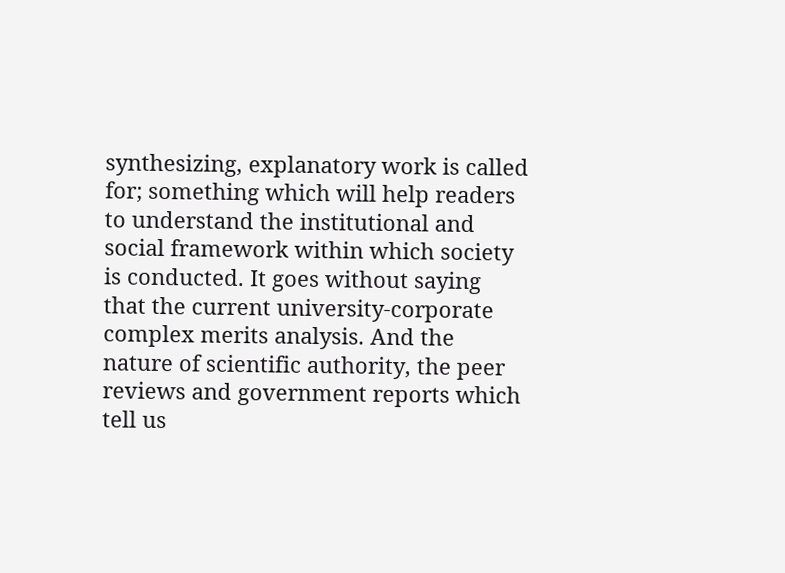synthesizing, explanatory work is called for; something which will help readers to understand the institutional and social framework within which society is conducted. It goes without saying that the current university-corporate complex merits analysis. And the nature of scientific authority, the peer reviews and government reports which tell us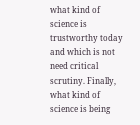what kind of science is trustworthy today and which is not need critical scrutiny. Finally, what kind of science is being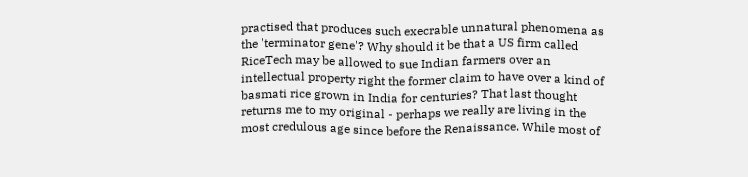practised that produces such execrable unnatural phenomena as the 'terminator gene'? Why should it be that a US firm called RiceTech may be allowed to sue Indian farmers over an intellectual property right the former claim to have over a kind of basmati rice grown in India for centuries? That last thought returns me to my original - perhaps we really are living in the most credulous age since before the Renaissance. While most of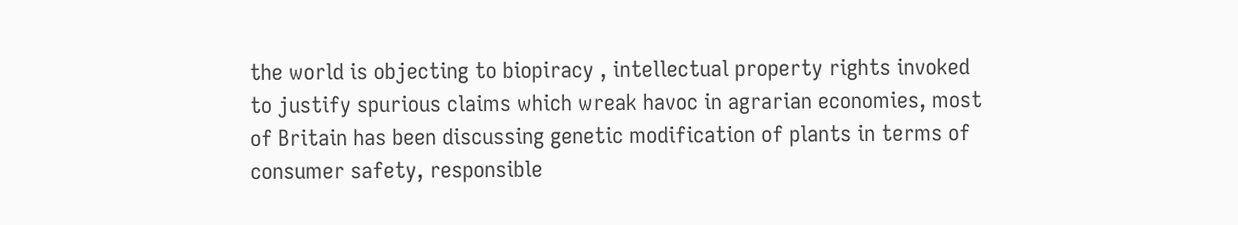the world is objecting to biopiracy , intellectual property rights invoked to justify spurious claims which wreak havoc in agrarian economies, most of Britain has been discussing genetic modification of plants in terms of consumer safety, responsible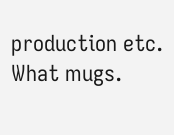production etc. What mugs.